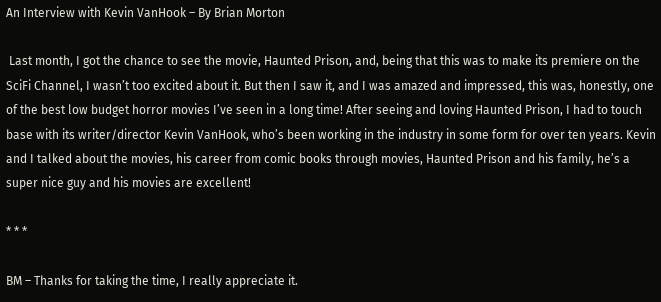An Interview with Kevin VanHook – By Brian Morton

 Last month, I got the chance to see the movie, Haunted Prison, and, being that this was to make its premiere on the SciFi Channel, I wasn’t too excited about it. But then I saw it, and I was amazed and impressed, this was, honestly, one of the best low budget horror movies I’ve seen in a long time! After seeing and loving Haunted Prison, I had to touch base with its writer/director Kevin VanHook, who’s been working in the industry in some form for over ten years. Kevin and I talked about the movies, his career from comic books through movies, Haunted Prison and his family, he’s a super nice guy and his movies are excellent!

* * *

BM – Thanks for taking the time, I really appreciate it.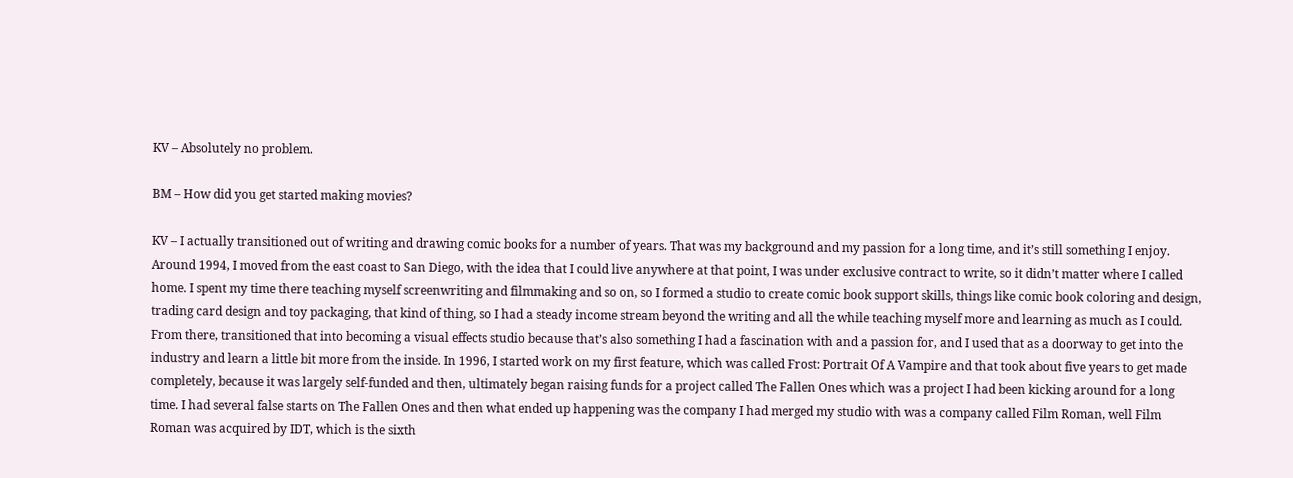KV – Absolutely no problem.

BM – How did you get started making movies?

KV – I actually transitioned out of writing and drawing comic books for a number of years. That was my background and my passion for a long time, and it’s still something I enjoy. Around 1994, I moved from the east coast to San Diego, with the idea that I could live anywhere at that point, I was under exclusive contract to write, so it didn’t matter where I called home. I spent my time there teaching myself screenwriting and filmmaking and so on, so I formed a studio to create comic book support skills, things like comic book coloring and design, trading card design and toy packaging, that kind of thing, so I had a steady income stream beyond the writing and all the while teaching myself more and learning as much as I could. From there, transitioned that into becoming a visual effects studio because that’s also something I had a fascination with and a passion for, and I used that as a doorway to get into the industry and learn a little bit more from the inside. In 1996, I started work on my first feature, which was called Frost: Portrait Of A Vampire and that took about five years to get made completely, because it was largely self-funded and then, ultimately began raising funds for a project called The Fallen Ones which was a project I had been kicking around for a long time. I had several false starts on The Fallen Ones and then what ended up happening was the company I had merged my studio with was a company called Film Roman, well Film Roman was acquired by IDT, which is the sixth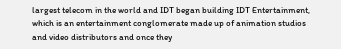largest telecom in the world and IDT began building IDT Entertainment, which is an entertainment conglomerate made up of animation studios and video distributors and once they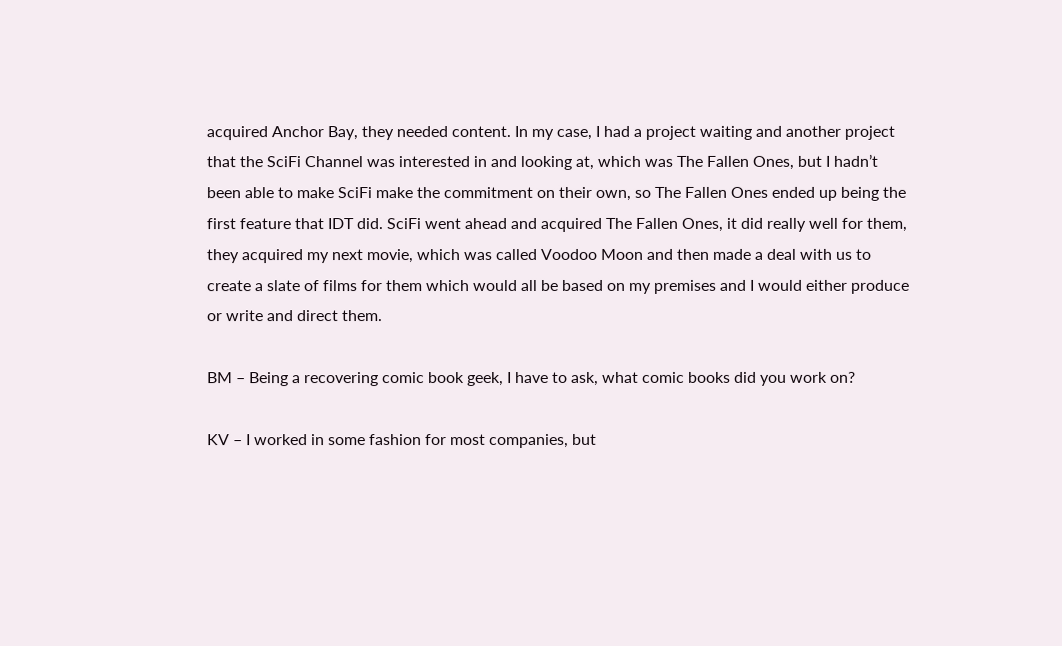acquired Anchor Bay, they needed content. In my case, I had a project waiting and another project that the SciFi Channel was interested in and looking at, which was The Fallen Ones, but I hadn’t been able to make SciFi make the commitment on their own, so The Fallen Ones ended up being the first feature that IDT did. SciFi went ahead and acquired The Fallen Ones, it did really well for them, they acquired my next movie, which was called Voodoo Moon and then made a deal with us to create a slate of films for them which would all be based on my premises and I would either produce or write and direct them.

BM – Being a recovering comic book geek, I have to ask, what comic books did you work on?

KV – I worked in some fashion for most companies, but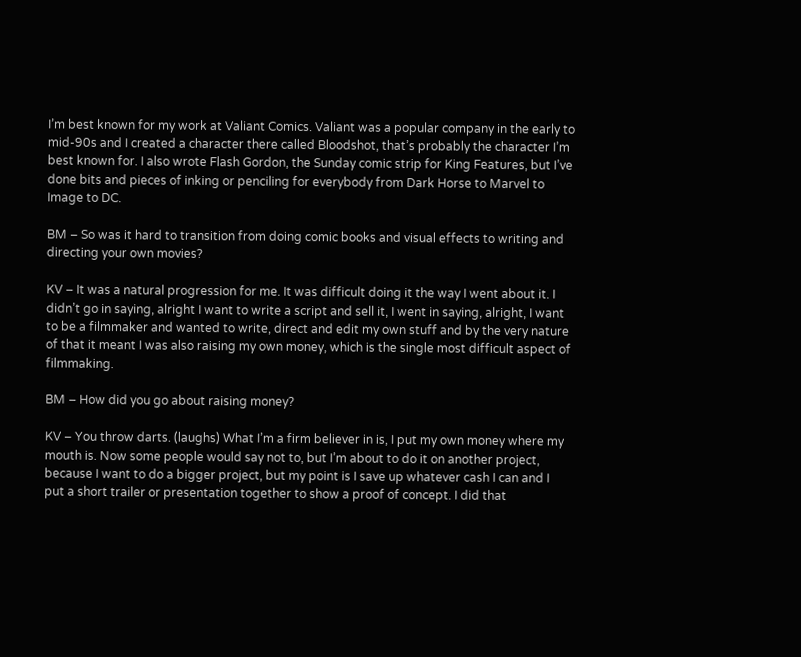I’m best known for my work at Valiant Comics. Valiant was a popular company in the early to mid-90s and I created a character there called Bloodshot, that’s probably the character I’m best known for. I also wrote Flash Gordon, the Sunday comic strip for King Features, but I’ve done bits and pieces of inking or penciling for everybody from Dark Horse to Marvel to Image to DC.

BM – So was it hard to transition from doing comic books and visual effects to writing and directing your own movies?

KV – It was a natural progression for me. It was difficult doing it the way I went about it. I didn’t go in saying, alright I want to write a script and sell it, I went in saying, alright, I want to be a filmmaker and wanted to write, direct and edit my own stuff and by the very nature of that it meant I was also raising my own money, which is the single most difficult aspect of filmmaking.

BM – How did you go about raising money?

KV – You throw darts. (laughs) What I’m a firm believer in is, I put my own money where my mouth is. Now some people would say not to, but I’m about to do it on another project, because I want to do a bigger project, but my point is I save up whatever cash I can and I put a short trailer or presentation together to show a proof of concept. I did that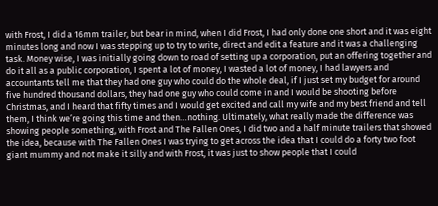with Frost, I did a 16mm trailer, but bear in mind, when I did Frost, I had only done one short and it was eight minutes long and now I was stepping up to try to write, direct and edit a feature and it was a challenging task. Money wise, I was initially going down to road of setting up a corporation, put an offering together and do it all as a public corporation, I spent a lot of money, I wasted a lot of money, I had lawyers and accountants tell me that they had one guy who could do the whole deal, if I just set my budget for around five hundred thousand dollars, they had one guy who could come in and I would be shooting before Christmas, and I heard that fifty times and I would get excited and call my wife and my best friend and tell them, I think we’re going this time and then…nothing. Ultimately, what really made the difference was showing people something, with Frost and The Fallen Ones, I did two and a half minute trailers that showed the idea, because with The Fallen Ones I was trying to get across the idea that I could do a forty two foot giant mummy and not make it silly and with Frost, it was just to show people that I could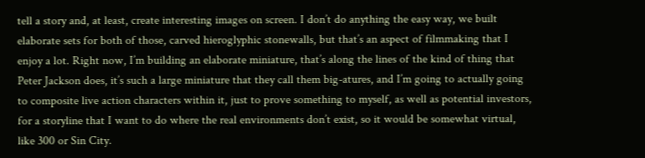tell a story and, at least, create interesting images on screen. I don’t do anything the easy way, we built elaborate sets for both of those, carved hieroglyphic stonewalls, but that’s an aspect of filmmaking that I enjoy a lot. Right now, I’m building an elaborate miniature, that’s along the lines of the kind of thing that Peter Jackson does, it’s such a large miniature that they call them big-atures, and I’m going to actually going to composite live action characters within it, just to prove something to myself, as well as potential investors, for a storyline that I want to do where the real environments don’t exist, so it would be somewhat virtual, like 300 or Sin City.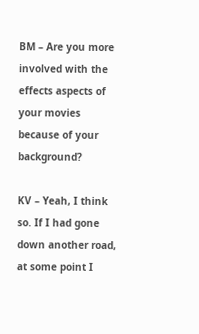BM – Are you more involved with the effects aspects of your movies because of your background?

KV – Yeah, I think so. If I had gone down another road, at some point I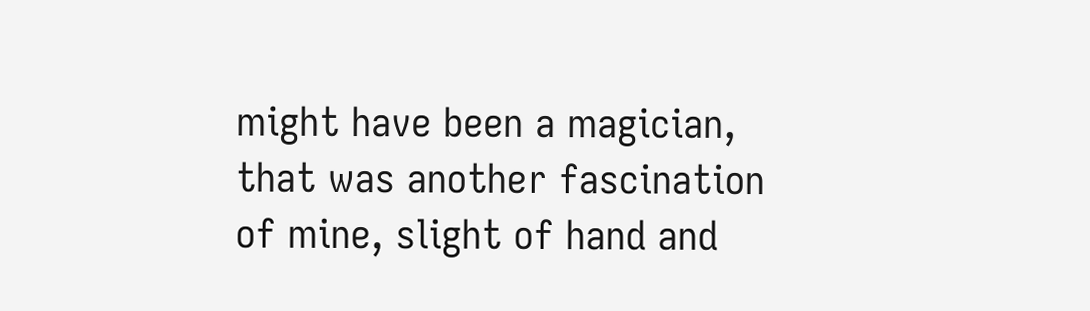might have been a magician, that was another fascination of mine, slight of hand and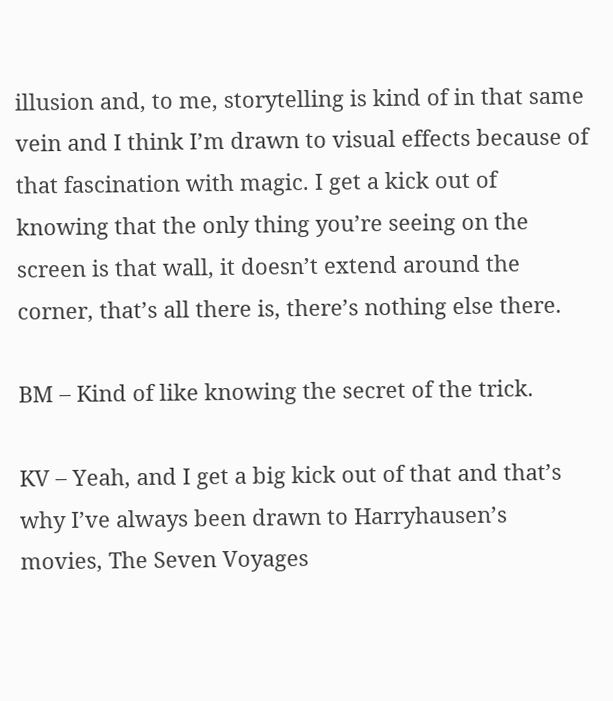illusion and, to me, storytelling is kind of in that same vein and I think I’m drawn to visual effects because of that fascination with magic. I get a kick out of knowing that the only thing you’re seeing on the screen is that wall, it doesn’t extend around the corner, that’s all there is, there’s nothing else there.

BM – Kind of like knowing the secret of the trick.

KV – Yeah, and I get a big kick out of that and that’s why I’ve always been drawn to Harryhausen’s movies, The Seven Voyages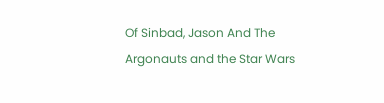Of Sinbad, Jason And The Argonauts and the Star Wars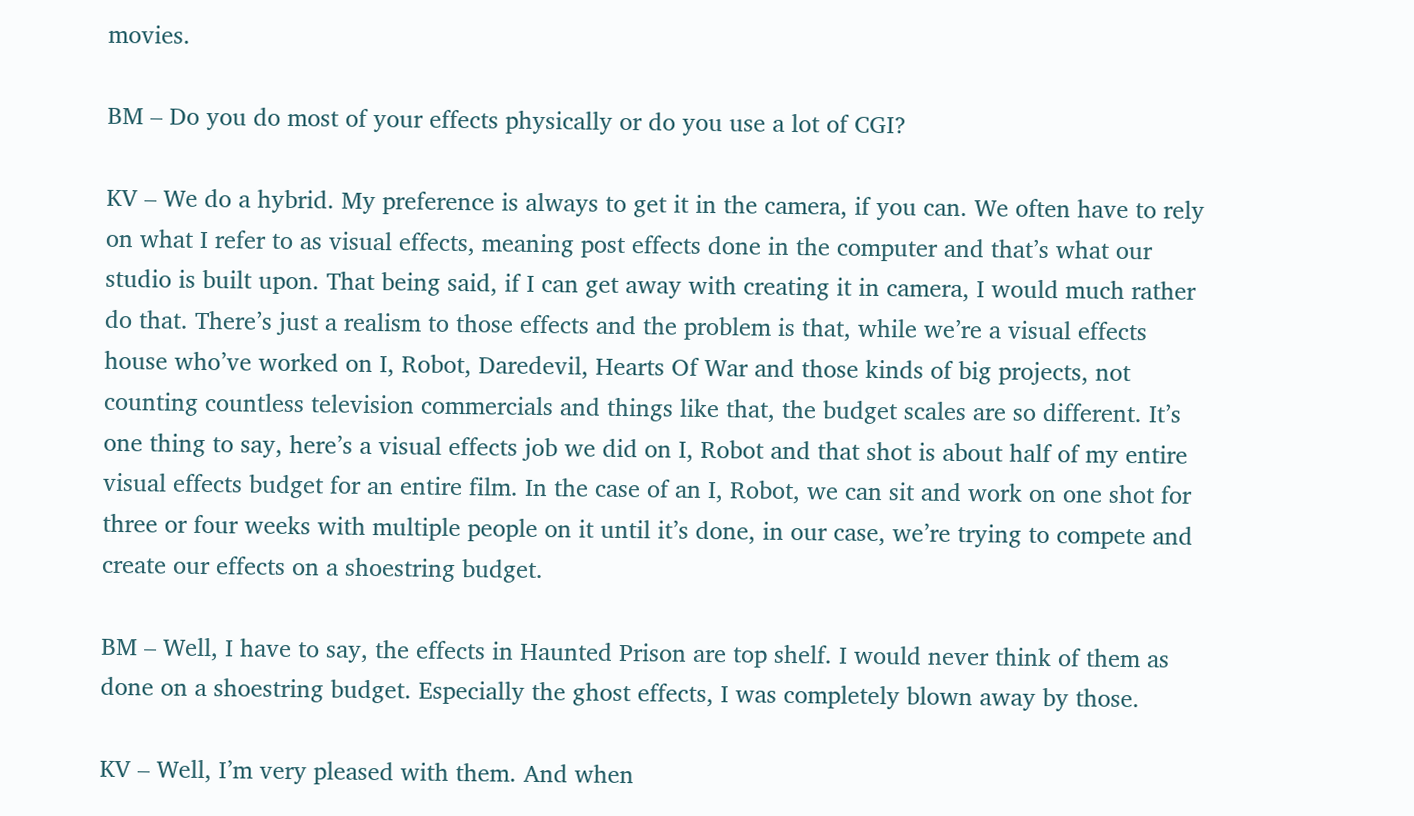movies.

BM – Do you do most of your effects physically or do you use a lot of CGI?

KV – We do a hybrid. My preference is always to get it in the camera, if you can. We often have to rely on what I refer to as visual effects, meaning post effects done in the computer and that’s what our studio is built upon. That being said, if I can get away with creating it in camera, I would much rather do that. There’s just a realism to those effects and the problem is that, while we’re a visual effects house who’ve worked on I, Robot, Daredevil, Hearts Of War and those kinds of big projects, not counting countless television commercials and things like that, the budget scales are so different. It’s one thing to say, here’s a visual effects job we did on I, Robot and that shot is about half of my entire visual effects budget for an entire film. In the case of an I, Robot, we can sit and work on one shot for three or four weeks with multiple people on it until it’s done, in our case, we’re trying to compete and create our effects on a shoestring budget.

BM – Well, I have to say, the effects in Haunted Prison are top shelf. I would never think of them as done on a shoestring budget. Especially the ghost effects, I was completely blown away by those.

KV – Well, I’m very pleased with them. And when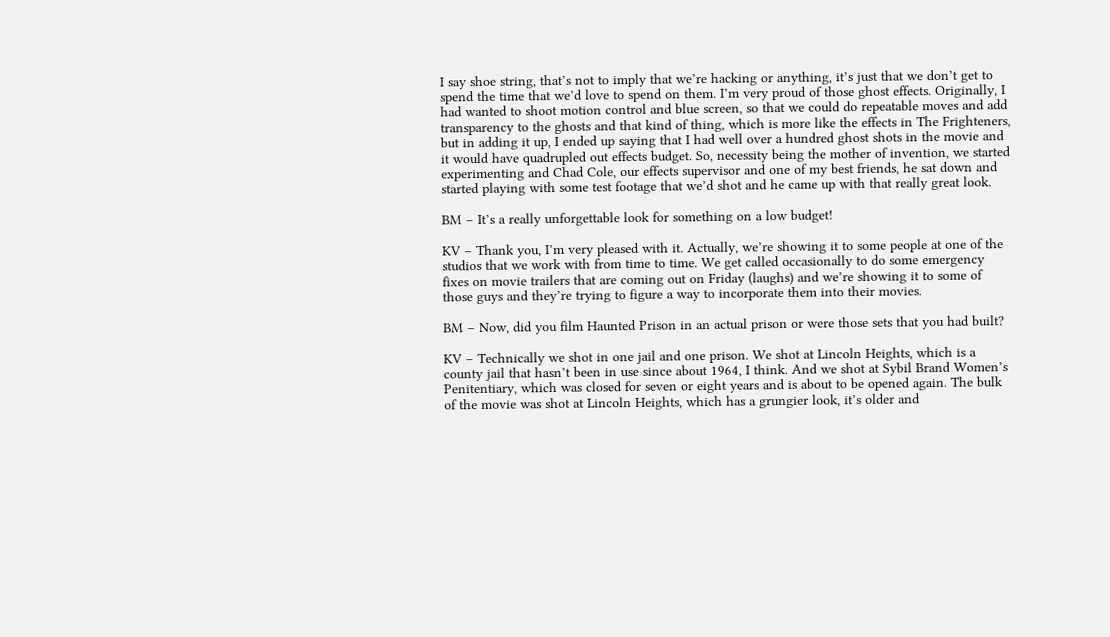I say shoe string, that’s not to imply that we’re hacking or anything, it’s just that we don’t get to spend the time that we’d love to spend on them. I’m very proud of those ghost effects. Originally, I had wanted to shoot motion control and blue screen, so that we could do repeatable moves and add transparency to the ghosts and that kind of thing, which is more like the effects in The Frighteners, but in adding it up, I ended up saying that I had well over a hundred ghost shots in the movie and it would have quadrupled out effects budget. So, necessity being the mother of invention, we started experimenting and Chad Cole, our effects supervisor and one of my best friends, he sat down and started playing with some test footage that we’d shot and he came up with that really great look.

BM – It’s a really unforgettable look for something on a low budget!

KV – Thank you, I’m very pleased with it. Actually, we’re showing it to some people at one of the studios that we work with from time to time. We get called occasionally to do some emergency fixes on movie trailers that are coming out on Friday (laughs) and we’re showing it to some of those guys and they’re trying to figure a way to incorporate them into their movies.

BM – Now, did you film Haunted Prison in an actual prison or were those sets that you had built?

KV – Technically we shot in one jail and one prison. We shot at Lincoln Heights, which is a county jail that hasn’t been in use since about 1964, I think. And we shot at Sybil Brand Women’s Penitentiary, which was closed for seven or eight years and is about to be opened again. The bulk of the movie was shot at Lincoln Heights, which has a grungier look, it’s older and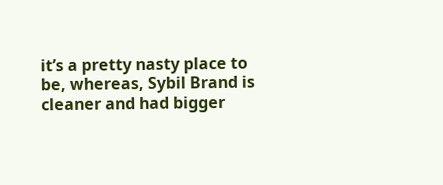it’s a pretty nasty place to be, whereas, Sybil Brand is cleaner and had bigger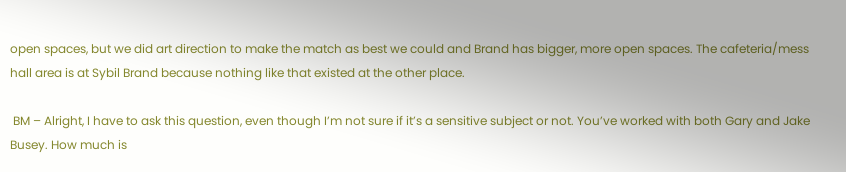open spaces, but we did art direction to make the match as best we could and Brand has bigger, more open spaces. The cafeteria/mess hall area is at Sybil Brand because nothing like that existed at the other place.

 BM – Alright, I have to ask this question, even though I’m not sure if it’s a sensitive subject or not. You’ve worked with both Gary and Jake Busey. How much is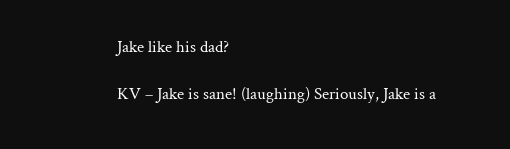Jake like his dad?

KV – Jake is sane! (laughing) Seriously, Jake is a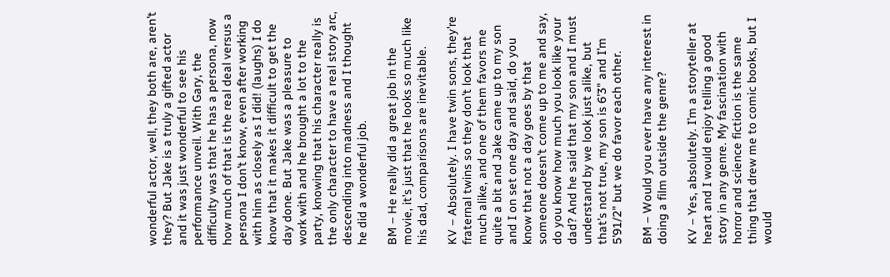wonderful actor, well, they both are, aren’t they? But Jake is a truly a gifted actor and it was just wonderful to see his performance unveil. With Gary, the difficulty was that he has a persona, now how much of that is the real deal versus a persona I don’t know, even after working with him as closely as I did! (laughs) I do know that it makes it difficult to get the day done. But Jake was a pleasure to work with and he brought a lot to the party, knowing that his character really is the only character to have a real story arc, descending into madness and I thought he did a wonderful job.

BM – He really did a great job in the movie, it’s just that he looks so much like his dad, comparisons are inevitable.

KV – Absolutely. I have twin sons, they’re fraternal twins so they don’t look that much alike, and one of them favors me quite a bit and Jake came up to my son and I on set one day and said, do you know that not a day goes by that someone doesn’t come up to me and say, do you know how much you look like your dad? And he said that my son and I must understand by we look just alike, but that’s not true, my son is 6’3" and I’m 5’91/2" but we do favor each other.

BM – Would you ever have any interest in doing a film outside the genre?

KV – Yes, absolutely. I’m a storyteller at heart and I would enjoy telling a good story in any genre. My fascination with horror and science fiction is the same thing that drew me to comic books, but I would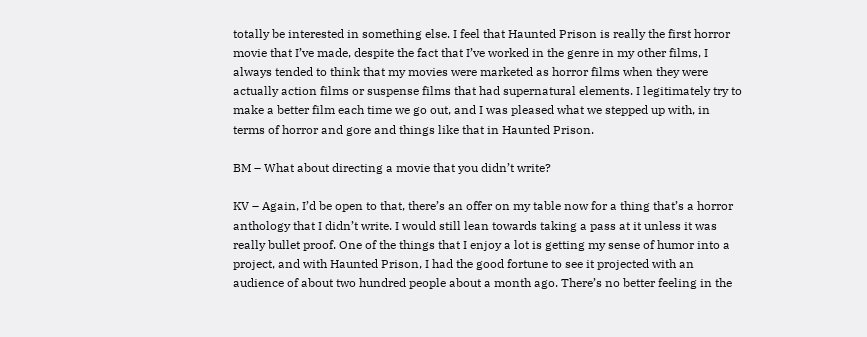totally be interested in something else. I feel that Haunted Prison is really the first horror movie that I’ve made, despite the fact that I’ve worked in the genre in my other films, I always tended to think that my movies were marketed as horror films when they were actually action films or suspense films that had supernatural elements. I legitimately try to make a better film each time we go out, and I was pleased what we stepped up with, in terms of horror and gore and things like that in Haunted Prison.

BM – What about directing a movie that you didn’t write?

KV – Again, I’d be open to that, there’s an offer on my table now for a thing that’s a horror anthology that I didn’t write. I would still lean towards taking a pass at it unless it was really bullet proof. One of the things that I enjoy a lot is getting my sense of humor into a project, and with Haunted Prison, I had the good fortune to see it projected with an audience of about two hundred people about a month ago. There’s no better feeling in the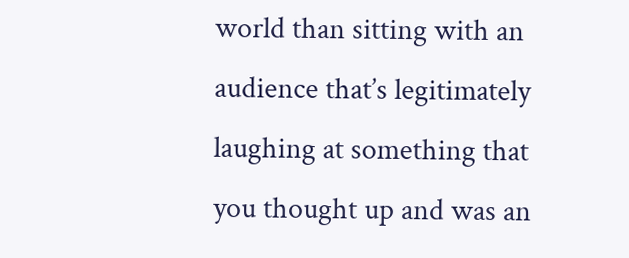world than sitting with an audience that’s legitimately laughing at something that you thought up and was an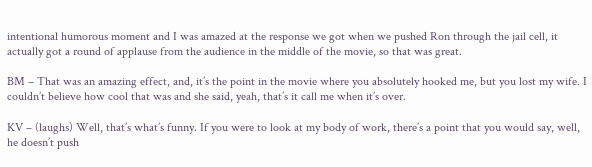intentional humorous moment and I was amazed at the response we got when we pushed Ron through the jail cell, it actually got a round of applause from the audience in the middle of the movie, so that was great.

BM – That was an amazing effect, and, it’s the point in the movie where you absolutely hooked me, but you lost my wife. I couldn’t believe how cool that was and she said, yeah, that’s it call me when it’s over.

KV – (laughs) Well, that’s what’s funny. If you were to look at my body of work, there’s a point that you would say, well, he doesn’t push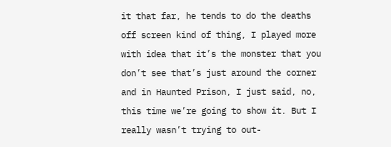it that far, he tends to do the deaths off screen kind of thing, I played more with idea that it’s the monster that you don’t see that’s just around the corner and in Haunted Prison, I just said, no, this time we’re going to show it. But I really wasn’t trying to out-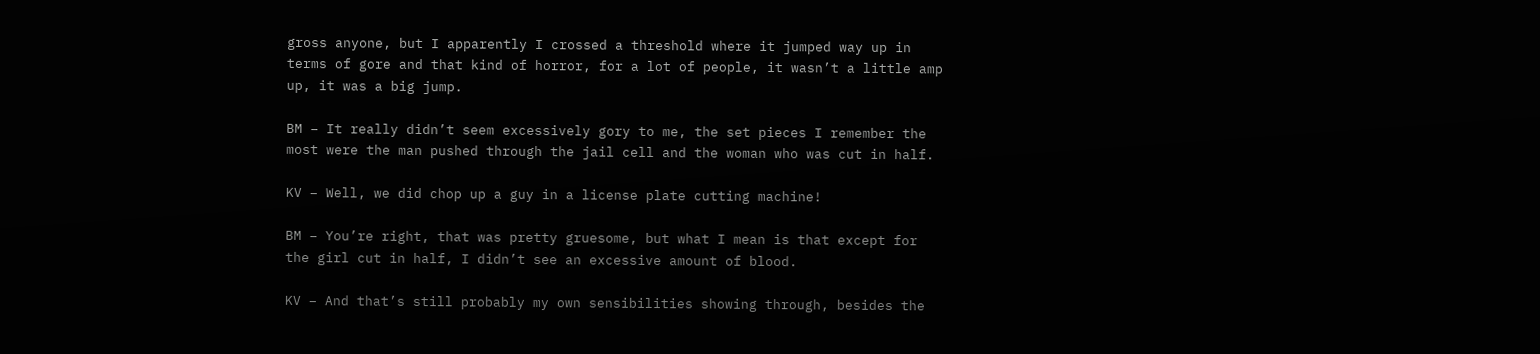gross anyone, but I apparently I crossed a threshold where it jumped way up in terms of gore and that kind of horror, for a lot of people, it wasn’t a little amp up, it was a big jump.

BM – It really didn’t seem excessively gory to me, the set pieces I remember the most were the man pushed through the jail cell and the woman who was cut in half.

KV – Well, we did chop up a guy in a license plate cutting machine!

BM – You’re right, that was pretty gruesome, but what I mean is that except for the girl cut in half, I didn’t see an excessive amount of blood.

KV – And that’s still probably my own sensibilities showing through, besides the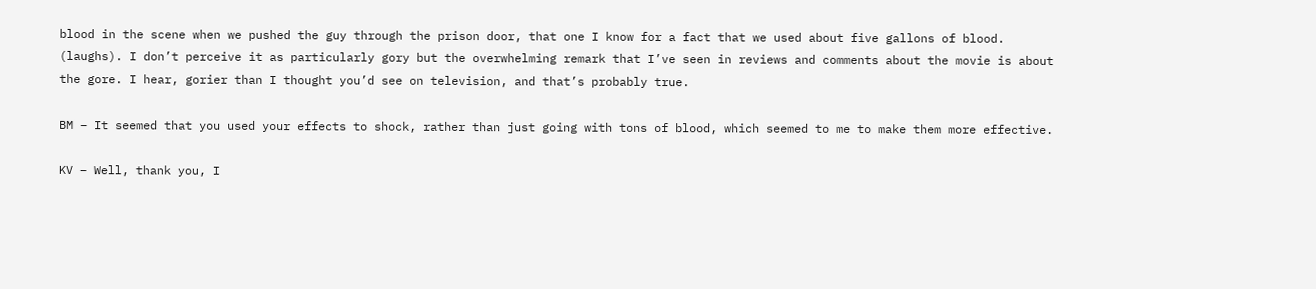blood in the scene when we pushed the guy through the prison door, that one I know for a fact that we used about five gallons of blood. (laughs). I don’t perceive it as particularly gory but the overwhelming remark that I’ve seen in reviews and comments about the movie is about the gore. I hear, gorier than I thought you’d see on television, and that’s probably true.

BM – It seemed that you used your effects to shock, rather than just going with tons of blood, which seemed to me to make them more effective.

KV – Well, thank you, I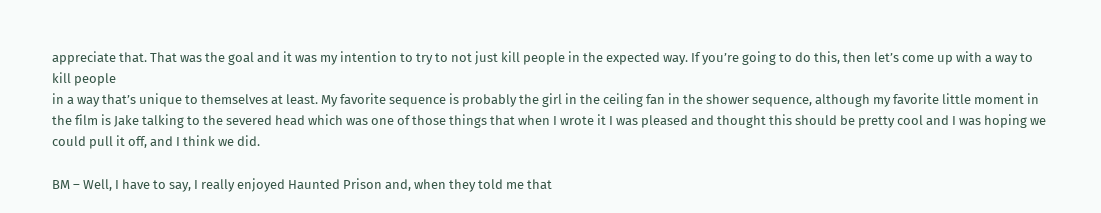appreciate that. That was the goal and it was my intention to try to not just kill people in the expected way. If you’re going to do this, then let’s come up with a way to kill people
in a way that’s unique to themselves at least. My favorite sequence is probably the girl in the ceiling fan in the shower sequence, although my favorite little moment in the film is Jake talking to the severed head which was one of those things that when I wrote it I was pleased and thought this should be pretty cool and I was hoping we could pull it off, and I think we did.

BM – Well, I have to say, I really enjoyed Haunted Prison and, when they told me that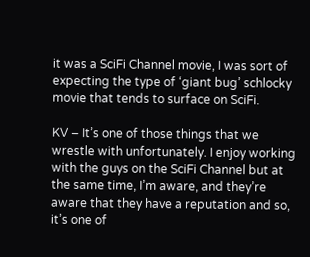it was a SciFi Channel movie, I was sort of expecting the type of ‘giant bug’ schlocky movie that tends to surface on SciFi.

KV – It’s one of those things that we wrestle with unfortunately. I enjoy working with the guys on the SciFi Channel but at the same time, I’m aware, and they’re aware that they have a reputation and so, it’s one of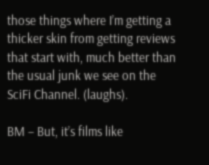those things where I’m getting a thicker skin from getting reviews that start with, much better than the usual junk we see on the SciFi Channel. (laughs).

BM – But, it’s films like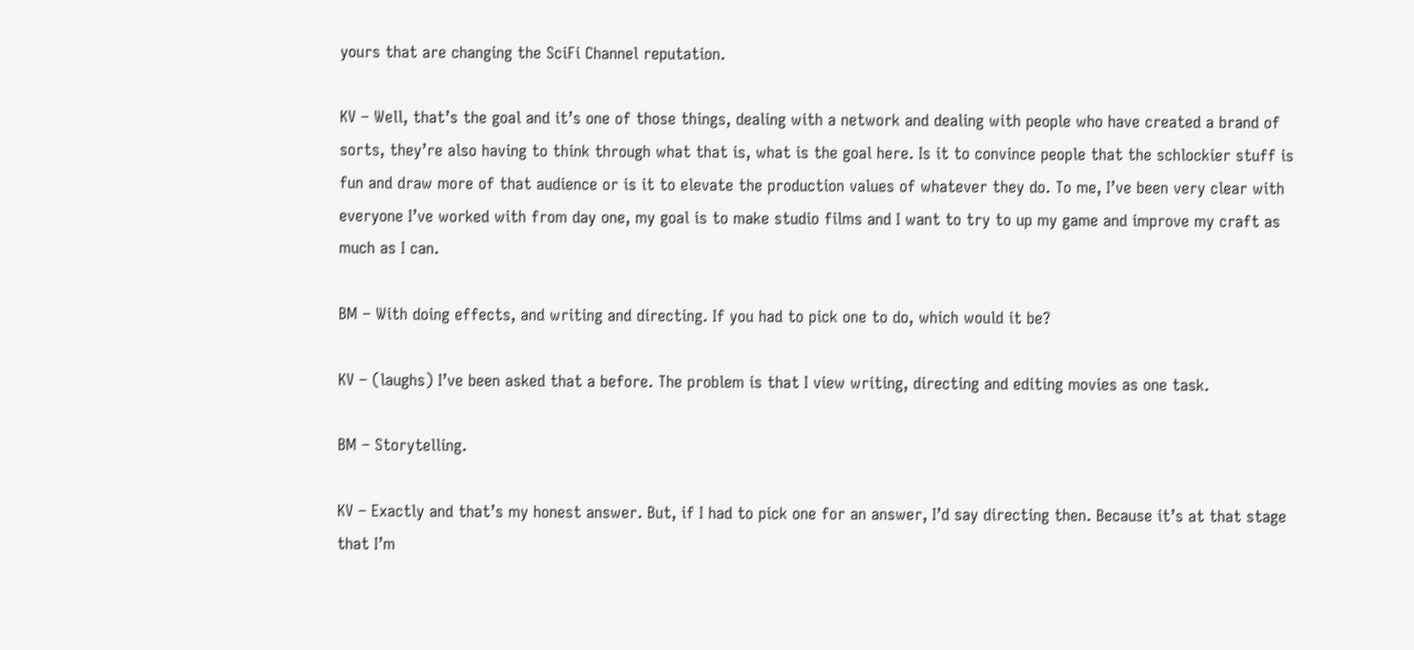yours that are changing the SciFi Channel reputation.

KV – Well, that’s the goal and it’s one of those things, dealing with a network and dealing with people who have created a brand of sorts, they’re also having to think through what that is, what is the goal here. Is it to convince people that the schlockier stuff is fun and draw more of that audience or is it to elevate the production values of whatever they do. To me, I’ve been very clear with everyone I’ve worked with from day one, my goal is to make studio films and I want to try to up my game and improve my craft as much as I can.

BM – With doing effects, and writing and directing. If you had to pick one to do, which would it be?

KV – (laughs) I’ve been asked that a before. The problem is that I view writing, directing and editing movies as one task.

BM – Storytelling.

KV – Exactly and that’s my honest answer. But, if I had to pick one for an answer, I’d say directing then. Because it’s at that stage that I’m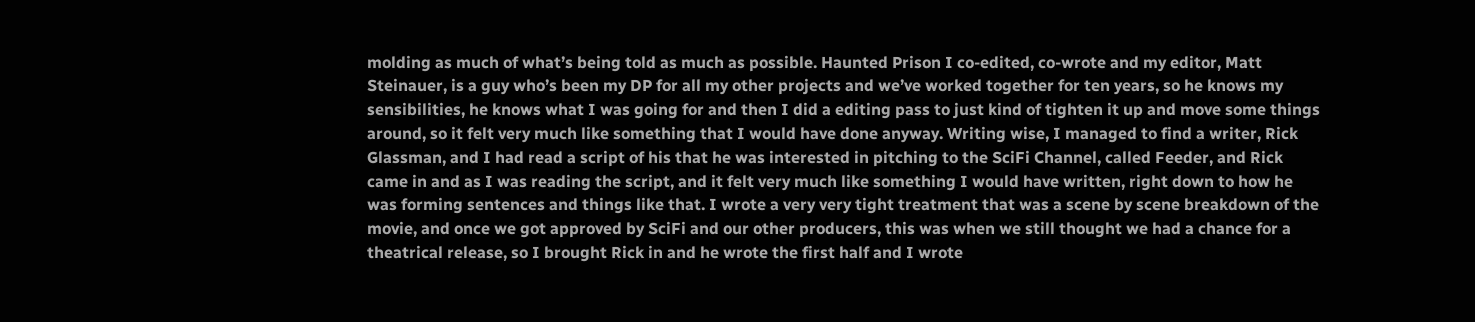molding as much of what’s being told as much as possible. Haunted Prison I co-edited, co-wrote and my editor, Matt Steinauer, is a guy who’s been my DP for all my other projects and we’ve worked together for ten years, so he knows my sensibilities, he knows what I was going for and then I did a editing pass to just kind of tighten it up and move some things around, so it felt very much like something that I would have done anyway. Writing wise, I managed to find a writer, Rick Glassman, and I had read a script of his that he was interested in pitching to the SciFi Channel, called Feeder, and Rick came in and as I was reading the script, and it felt very much like something I would have written, right down to how he was forming sentences and things like that. I wrote a very very tight treatment that was a scene by scene breakdown of the movie, and once we got approved by SciFi and our other producers, this was when we still thought we had a chance for a theatrical release, so I brought Rick in and he wrote the first half and I wrote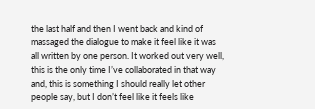the last half and then I went back and kind of massaged the dialogue to make it feel like it was all written by one person. It worked out very well, this is the only time I’ve collaborated in that way and, this is something I should really let other people say, but I don’t feel like it feels like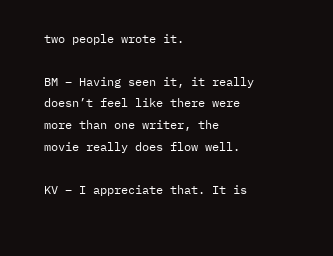two people wrote it.

BM – Having seen it, it really doesn’t feel like there were more than one writer, the movie really does flow well.

KV – I appreciate that. It is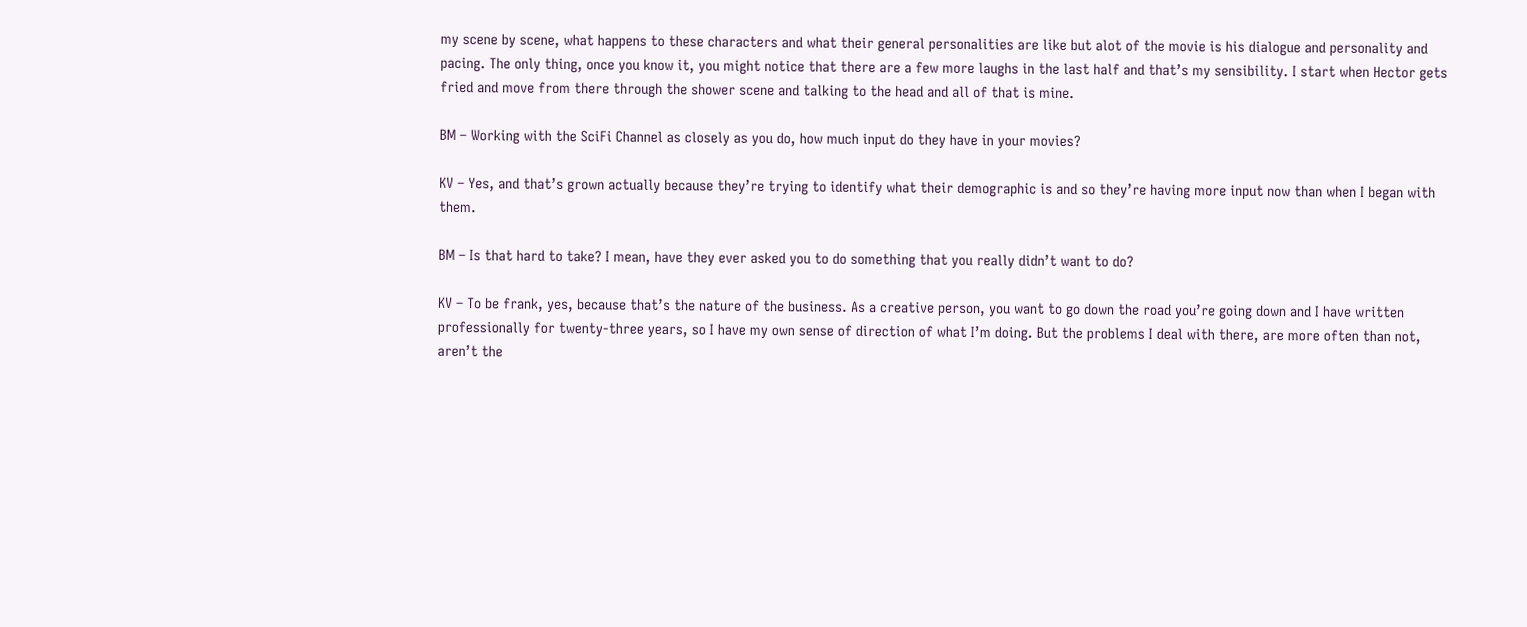my scene by scene, what happens to these characters and what their general personalities are like but alot of the movie is his dialogue and personality and pacing. The only thing, once you know it, you might notice that there are a few more laughs in the last half and that’s my sensibility. I start when Hector gets fried and move from there through the shower scene and talking to the head and all of that is mine.

BM – Working with the SciFi Channel as closely as you do, how much input do they have in your movies?

KV – Yes, and that’s grown actually because they’re trying to identify what their demographic is and so they’re having more input now than when I began with them.

BM – Is that hard to take? I mean, have they ever asked you to do something that you really didn’t want to do?

KV – To be frank, yes, because that’s the nature of the business. As a creative person, you want to go down the road you’re going down and I have written professionally for twenty-three years, so I have my own sense of direction of what I’m doing. But the problems I deal with there, are more often than not, aren’t the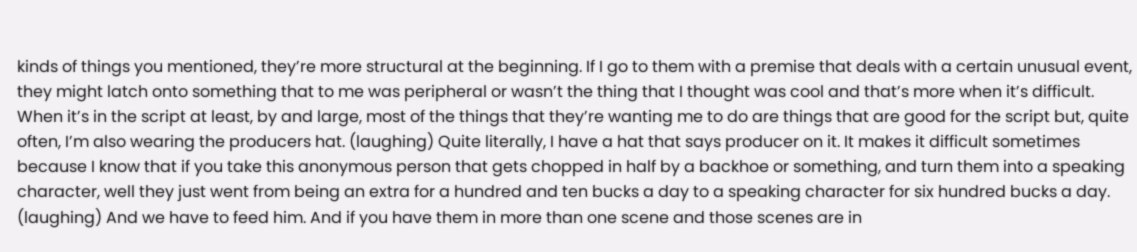kinds of things you mentioned, they’re more structural at the beginning. If I go to them with a premise that deals with a certain unusual event, they might latch onto something that to me was peripheral or wasn’t the thing that I thought was cool and that’s more when it’s difficult. When it’s in the script at least, by and large, most of the things that they’re wanting me to do are things that are good for the script but, quite often, I’m also wearing the producers hat. (laughing) Quite literally, I have a hat that says producer on it. It makes it difficult sometimes because I know that if you take this anonymous person that gets chopped in half by a backhoe or something, and turn them into a speaking character, well they just went from being an extra for a hundred and ten bucks a day to a speaking character for six hundred bucks a day. (laughing) And we have to feed him. And if you have them in more than one scene and those scenes are in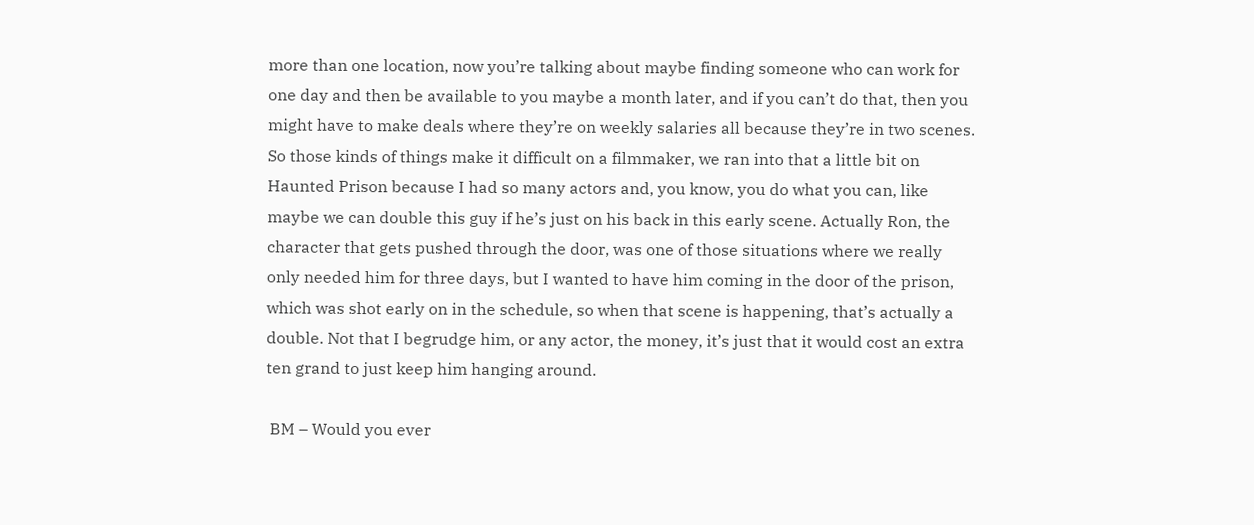more than one location, now you’re talking about maybe finding someone who can work for one day and then be available to you maybe a month later, and if you can’t do that, then you might have to make deals where they’re on weekly salaries all because they’re in two scenes. So those kinds of things make it difficult on a filmmaker, we ran into that a little bit on Haunted Prison because I had so many actors and, you know, you do what you can, like maybe we can double this guy if he’s just on his back in this early scene. Actually Ron, the character that gets pushed through the door, was one of those situations where we really only needed him for three days, but I wanted to have him coming in the door of the prison, which was shot early on in the schedule, so when that scene is happening, that’s actually a double. Not that I begrudge him, or any actor, the money, it’s just that it would cost an extra ten grand to just keep him hanging around.

 BM – Would you ever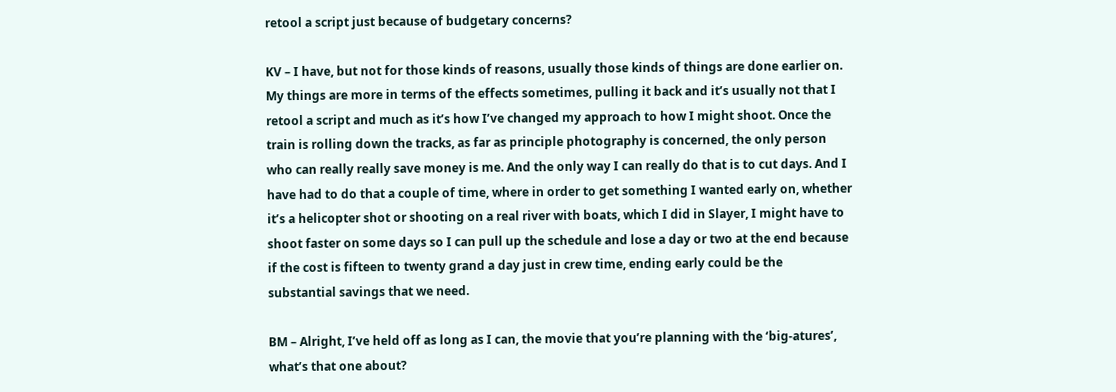retool a script just because of budgetary concerns?

KV – I have, but not for those kinds of reasons, usually those kinds of things are done earlier on. My things are more in terms of the effects sometimes, pulling it back and it’s usually not that I retool a script and much as it’s how I’ve changed my approach to how I might shoot. Once the train is rolling down the tracks, as far as principle photography is concerned, the only person who can really really save money is me. And the only way I can really do that is to cut days. And I have had to do that a couple of time, where in order to get something I wanted early on, whether it’s a helicopter shot or shooting on a real river with boats, which I did in Slayer, I might have to shoot faster on some days so I can pull up the schedule and lose a day or two at the end because if the cost is fifteen to twenty grand a day just in crew time, ending early could be the substantial savings that we need.

BM – Alright, I’ve held off as long as I can, the movie that you’re planning with the ‘big-atures’, what’s that one about?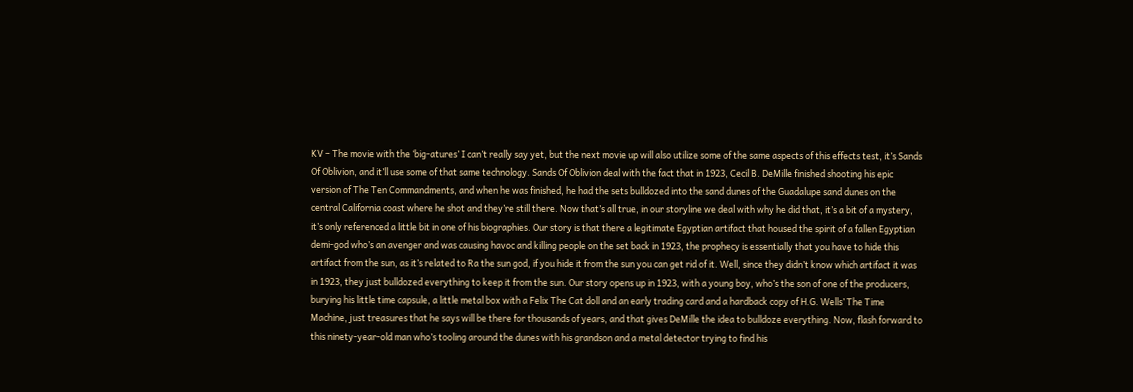KV – The movie with the ‘big-atures’ I can’t really say yet, but the next movie up will also utilize some of the same aspects of this effects test, it’s Sands Of Oblivion, and it’ll use some of that same technology. Sands Of Oblivion deal with the fact that in 1923, Cecil B. DeMille finished shooting his epic version of The Ten Commandments, and when he was finished, he had the sets bulldozed into the sand dunes of the Guadalupe sand dunes on the central California coast where he shot and they’re still there. Now that’s all true, in our storyline we deal with why he did that, it’s a bit of a mystery, it’s only referenced a little bit in one of his biographies. Our story is that there a legitimate Egyptian artifact that housed the spirit of a fallen Egyptian demi-god who’s an avenger and was causing havoc and killing people on the set back in 1923, the prophecy is essentially that you have to hide this artifact from the sun, as it’s related to Ra the sun god, if you hide it from the sun you can get rid of it. Well, since they didn’t know which artifact it was in 1923, they just bulldozed everything to keep it from the sun. Our story opens up in 1923, with a young boy, who’s the son of one of the producers, burying his little time capsule, a little metal box with a Felix The Cat doll and an early trading card and a hardback copy of H.G. Wells’ The Time Machine, just treasures that he says will be there for thousands of years, and that gives DeMille the idea to bulldoze everything. Now, flash forward to this ninety-year-old man who’s tooling around the dunes with his grandson and a metal detector trying to find his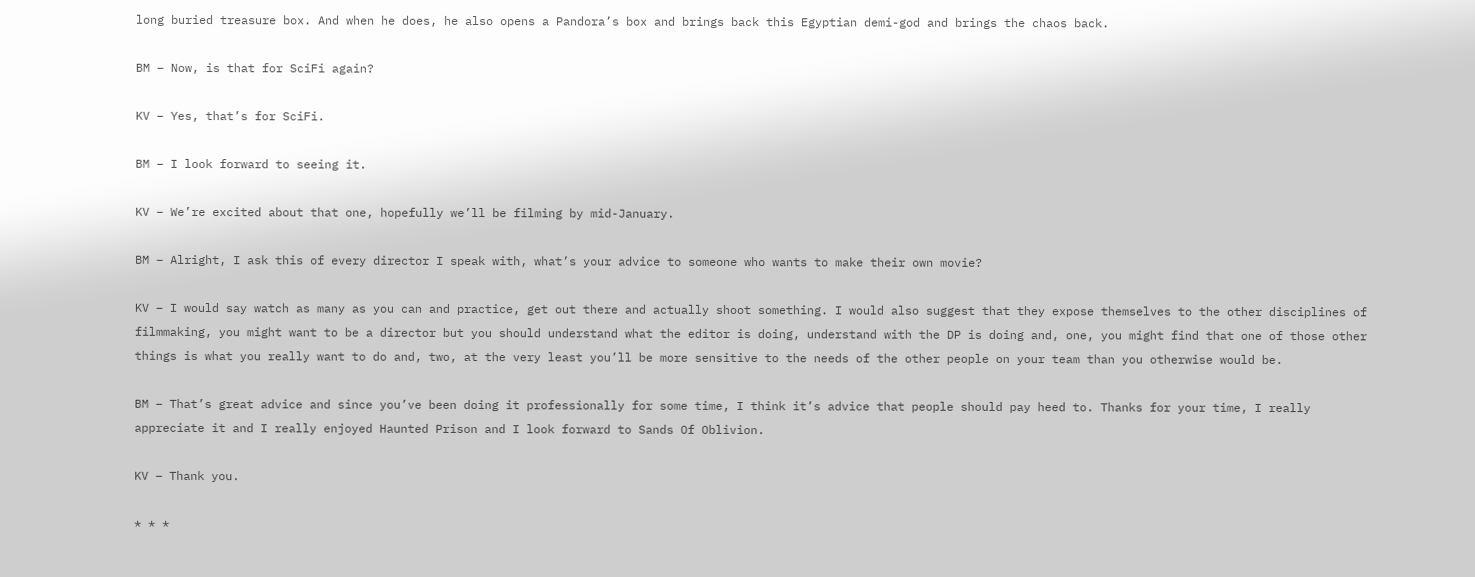long buried treasure box. And when he does, he also opens a Pandora’s box and brings back this Egyptian demi-god and brings the chaos back.

BM – Now, is that for SciFi again?

KV – Yes, that’s for SciFi.

BM – I look forward to seeing it.

KV – We’re excited about that one, hopefully we’ll be filming by mid-January.

BM – Alright, I ask this of every director I speak with, what’s your advice to someone who wants to make their own movie?

KV – I would say watch as many as you can and practice, get out there and actually shoot something. I would also suggest that they expose themselves to the other disciplines of filmmaking, you might want to be a director but you should understand what the editor is doing, understand with the DP is doing and, one, you might find that one of those other things is what you really want to do and, two, at the very least you’ll be more sensitive to the needs of the other people on your team than you otherwise would be.

BM – That’s great advice and since you’ve been doing it professionally for some time, I think it’s advice that people should pay heed to. Thanks for your time, I really appreciate it and I really enjoyed Haunted Prison and I look forward to Sands Of Oblivion.

KV – Thank you.

* * *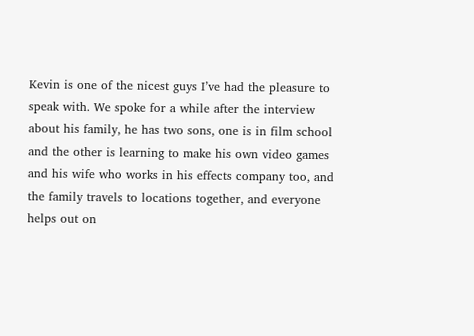Kevin is one of the nicest guys I’ve had the pleasure to speak with. We spoke for a while after the interview about his family, he has two sons, one is in film school and the other is learning to make his own video games and his wife who works in his effects company too, and the family travels to locations together, and everyone helps out on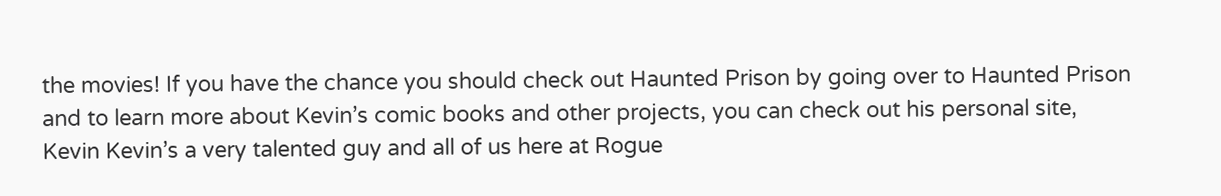the movies! If you have the chance you should check out Haunted Prison by going over to Haunted Prison and to learn more about Kevin’s comic books and other projects, you can check out his personal site, Kevin Kevin’s a very talented guy and all of us here at Rogue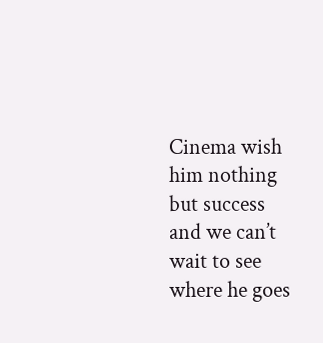Cinema wish him nothing but success and we can’t wait to see where he goes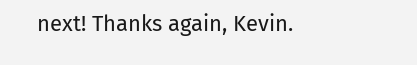next! Thanks again, Kevin.